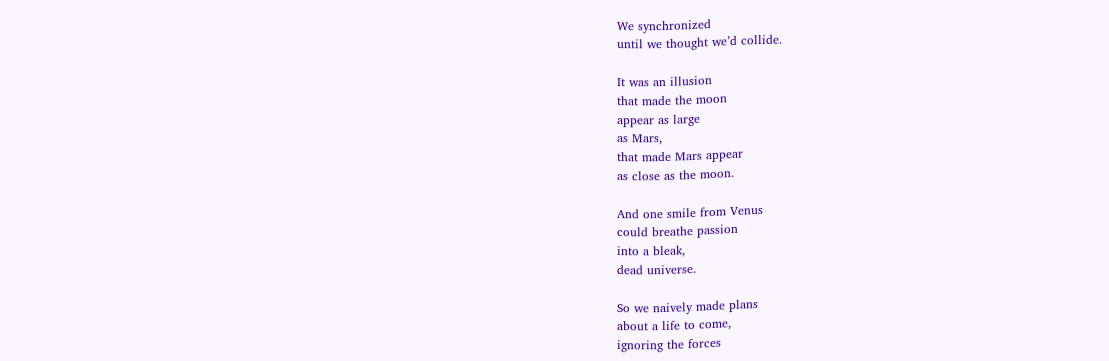We synchronized
until we thought we’d collide.

It was an illusion
that made the moon
appear as large
as Mars,
that made Mars appear
as close as the moon.

And one smile from Venus
could breathe passion
into a bleak,
dead universe.

So we naively made plans
about a life to come,
ignoring the forces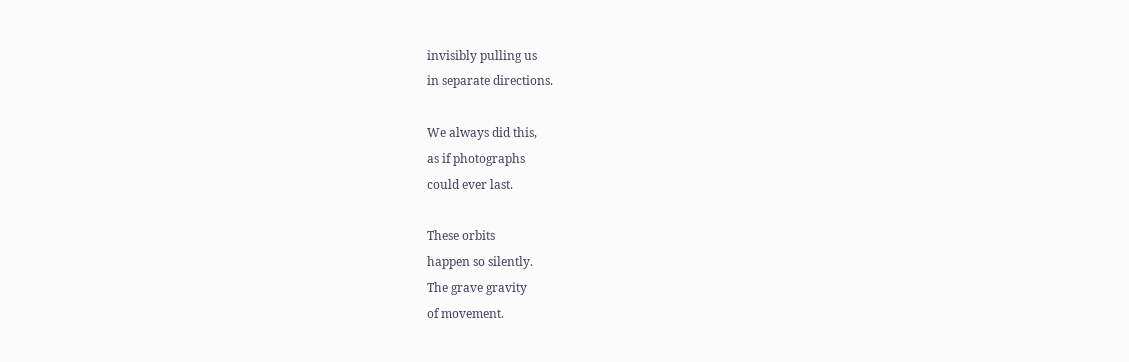invisibly pulling us
in separate directions.

We always did this,
as if photographs
could ever last.

These orbits
happen so silently.
The grave gravity
of movement.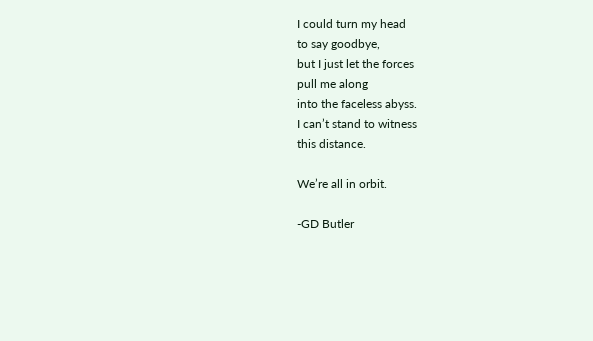I could turn my head
to say goodbye,
but I just let the forces
pull me along
into the faceless abyss.
I can’t stand to witness
this distance.

We’re all in orbit.

-GD Butler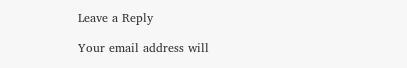Leave a Reply

Your email address will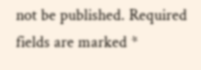not be published. Required fields are marked *